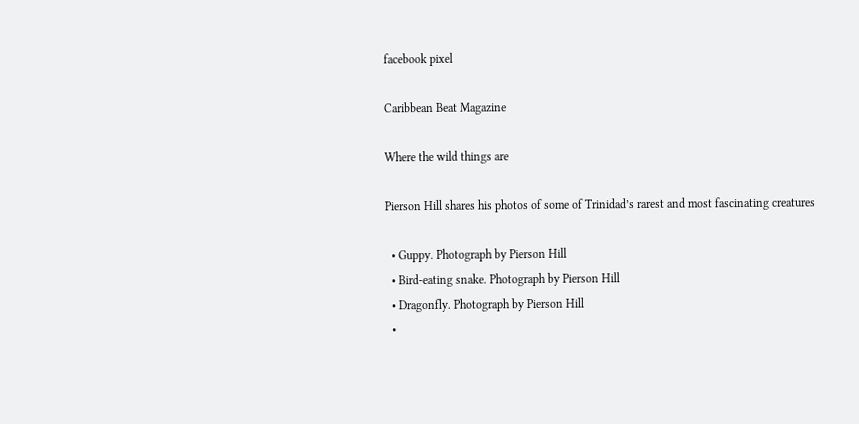facebook pixel

Caribbean Beat Magazine

Where the wild things are

Pierson Hill shares his photos of some of Trinidad’s rarest and most fascinating creatures

  • Guppy. Photograph by Pierson Hill
  • Bird-eating snake. Photograph by Pierson Hill
  • Dragonfly. Photograph by Pierson Hill
  •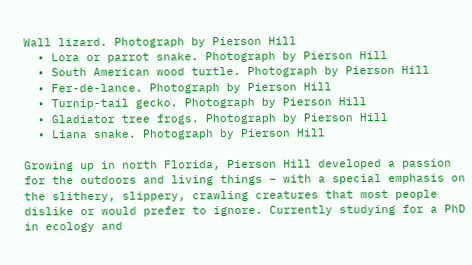Wall lizard. Photograph by Pierson Hill
  • Lora or parrot snake. Photograph by Pierson Hill
  • South American wood turtle. Photograph by Pierson Hill
  • Fer-de-lance. Photograph by Pierson Hill
  • Turnip-tail gecko. Photograph by Pierson Hill
  • Gladiator tree frogs. Photograph by Pierson Hill
  • Liana snake. Photograph by Pierson Hill

Growing up in north Florida, Pierson Hill developed a passion for the outdoors and living things – with a special emphasis on the slithery, slippery, crawling creatures that most people dislike or would prefer to ignore. Currently studying for a PhD in ecology and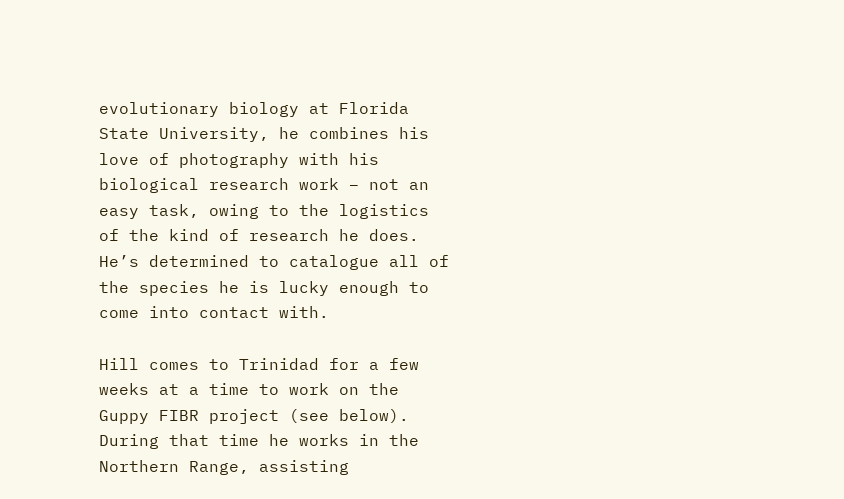evolutionary biology at Florida State University, he combines his love of photography with his biological research work – not an easy task, owing to the logistics of the kind of research he does. He’s determined to catalogue all of the species he is lucky enough to come into contact with.

Hill comes to Trinidad for a few weeks at a time to work on the Guppy FIBR project (see below). During that time he works in the Northern Range, assisting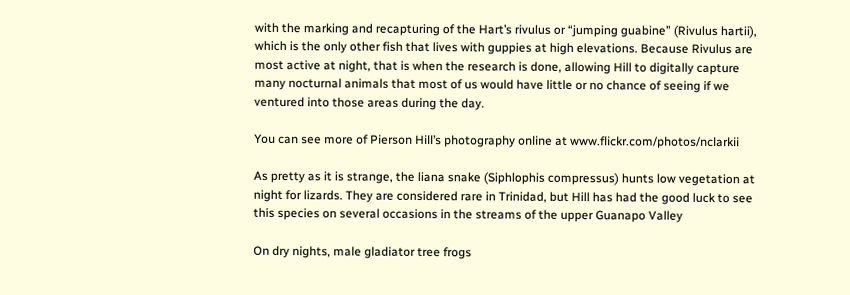with the marking and recapturing of the Hart’s rivulus or “jumping guabine” (Rivulus hartii), which is the only other fish that lives with guppies at high elevations. Because Rivulus are most active at night, that is when the research is done, allowing Hill to digitally capture many nocturnal animals that most of us would have little or no chance of seeing if we ventured into those areas during the day.

You can see more of Pierson Hill’s photography online at www.flickr.com/photos/nclarkii

As pretty as it is strange, the liana snake (Siphlophis compressus) hunts low vegetation at night for lizards. They are considered rare in Trinidad, but Hill has had the good luck to see this species on several occasions in the streams of the upper Guanapo Valley

On dry nights, male gladiator tree frogs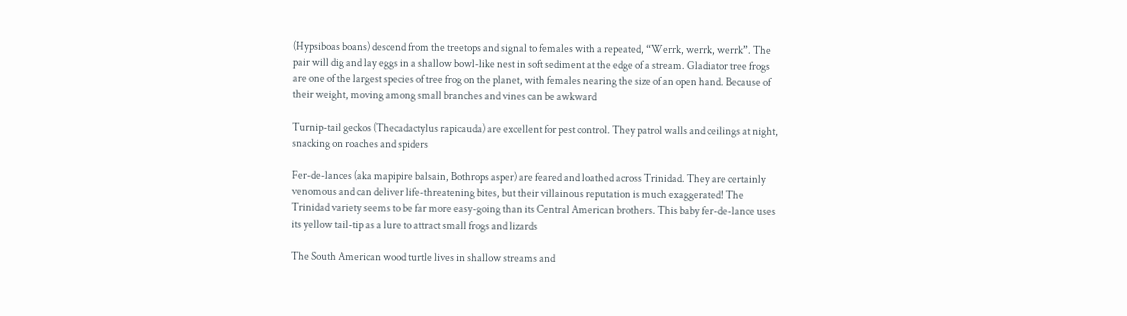(Hypsiboas boans) descend from the treetops and signal to females with a repeated, “Werrk, werrk, werrk”. The pair will dig and lay eggs in a shallow bowl-like nest in soft sediment at the edge of a stream. Gladiator tree frogs are one of the largest species of tree frog on the planet, with females nearing the size of an open hand. Because of their weight, moving among small branches and vines can be awkward

Turnip-tail geckos (Thecadactylus rapicauda) are excellent for pest control. They patrol walls and ceilings at night, snacking on roaches and spiders

Fer-de-lances (aka mapipire balsain, Bothrops asper) are feared and loathed across Trinidad. They are certainly venomous and can deliver life-threatening bites, but their villainous reputation is much exaggerated! The Trinidad variety seems to be far more easy-going than its Central American brothers. This baby fer-de-lance uses its yellow tail-tip as a lure to attract small frogs and lizards

The South American wood turtle lives in shallow streams and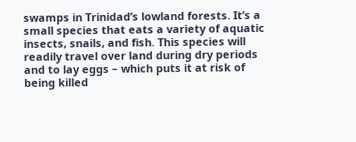swamps in Trinidad’s lowland forests. It’s a small species that eats a variety of aquatic insects, snails, and fish. This species will readily travel over land during dry periods and to lay eggs – which puts it at risk of being killed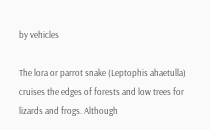by vehicles

The lora or parrot snake (Leptophis ahaetulla) cruises the edges of forests and low trees for lizards and frogs. Although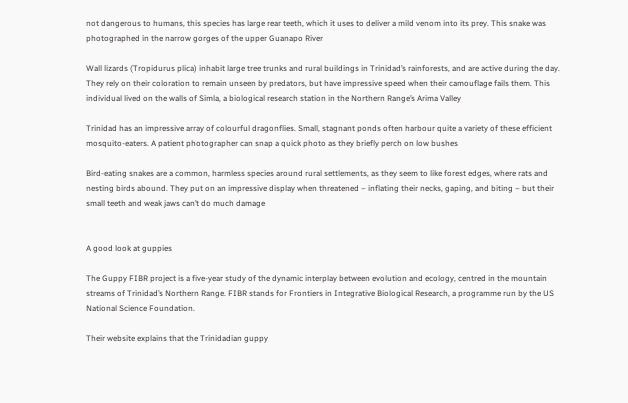not dangerous to humans, this species has large rear teeth, which it uses to deliver a mild venom into its prey. This snake was photographed in the narrow gorges of the upper Guanapo River

Wall lizards (Tropidurus plica) inhabit large tree trunks and rural buildings in Trinidad’s rainforests, and are active during the day. They rely on their coloration to remain unseen by predators, but have impressive speed when their camouflage fails them. This individual lived on the walls of Simla, a biological research station in the Northern Range’s Arima Valley

Trinidad has an impressive array of colourful dragonflies. Small, stagnant ponds often harbour quite a variety of these efficient mosquito-eaters. A patient photographer can snap a quick photo as they briefly perch on low bushes

Bird-eating snakes are a common, harmless species around rural settlements, as they seem to like forest edges, where rats and nesting birds abound. They put on an impressive display when threatened – inflating their necks, gaping, and biting – but their small teeth and weak jaws can’t do much damage


A good look at guppies

The Guppy FIBR project is a five-year study of the dynamic interplay between evolution and ecology, centred in the mountain streams of Trinidad’s Northern Range. FIBR stands for Frontiers in Integrative Biological Research, a programme run by the US National Science Foundation.

Their website explains that the Trinidadian guppy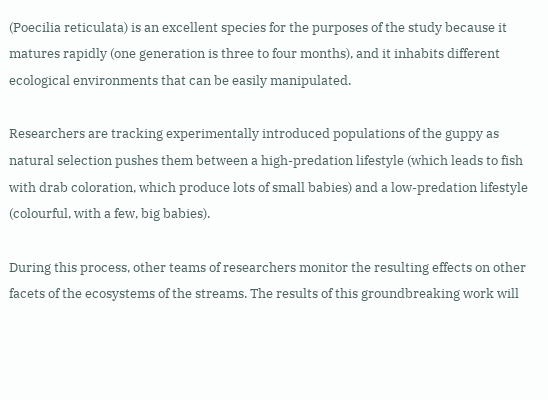(Poecilia reticulata) is an excellent species for the purposes of the study because it matures rapidly (one generation is three to four months), and it inhabits different ecological environments that can be easily manipulated.

Researchers are tracking experimentally introduced populations of the guppy as natural selection pushes them between a high-predation lifestyle (which leads to fish with drab coloration, which produce lots of small babies) and a low-predation lifestyle (colourful, with a few, big babies).

During this process, other teams of researchers monitor the resulting effects on other facets of the ecosystems of the streams. The results of this groundbreaking work will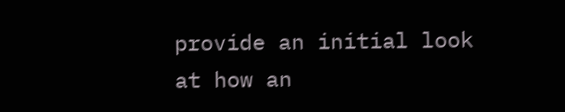provide an initial look at how an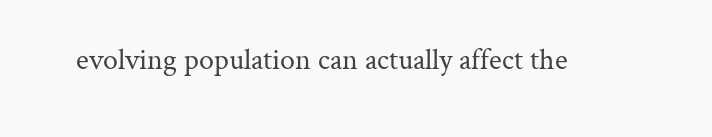evolving population can actually affect the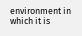environment in which it is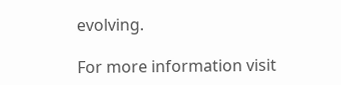evolving.

For more information visit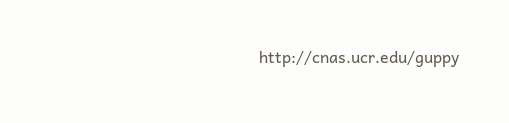http://cnas.ucr.edu/guppy